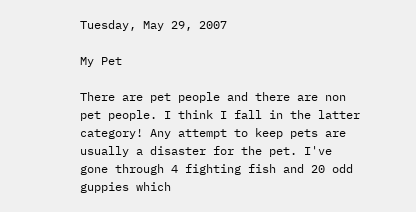Tuesday, May 29, 2007

My Pet

There are pet people and there are non pet people. I think I fall in the latter category! Any attempt to keep pets are usually a disaster for the pet. I've gone through 4 fighting fish and 20 odd guppies which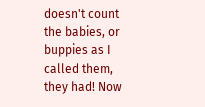doesn't count the babies, or buppies as I called them, they had! Now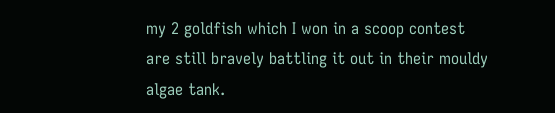my 2 goldfish which I won in a scoop contest are still bravely battling it out in their mouldy algae tank.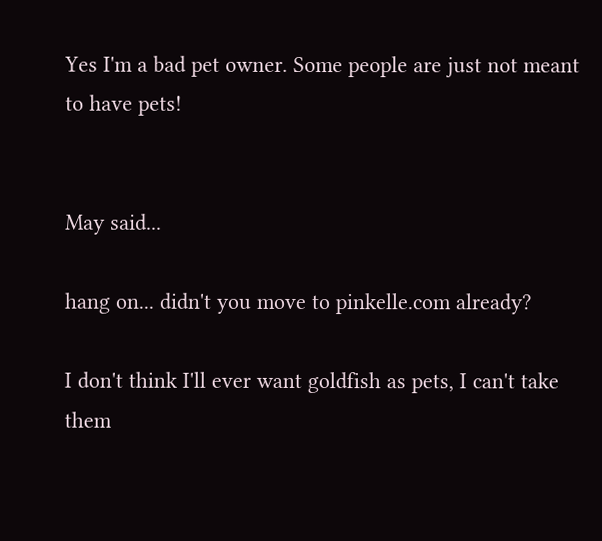Yes I'm a bad pet owner. Some people are just not meant to have pets!


May said...

hang on... didn't you move to pinkelle.com already?

I don't think I'll ever want goldfish as pets, I can't take them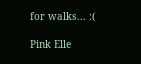for walks... :(

Pink Elle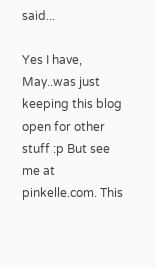said...

Yes I have, May..was just keeping this blog open for other stuff :p But see me at pinkelle.com. This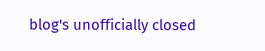blog's unofficially closed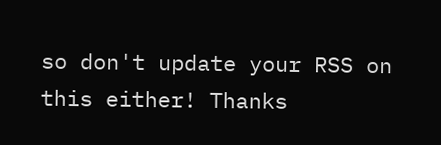so don't update your RSS on this either! Thanks